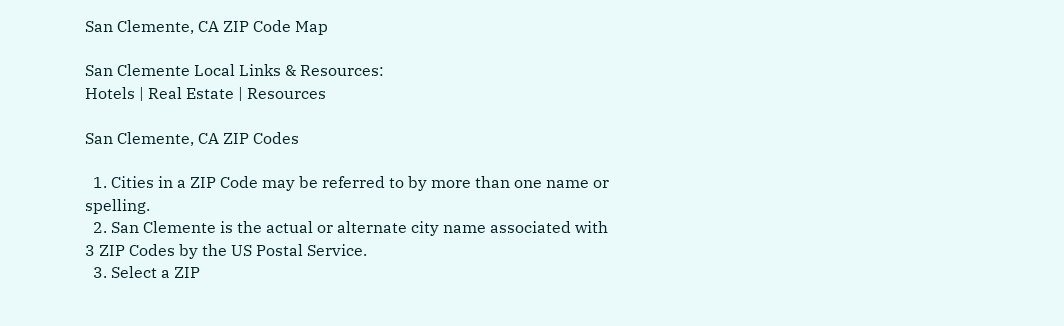San Clemente, CA ZIP Code Map

San Clemente Local Links & Resources:
Hotels | Real Estate | Resources

San Clemente, CA ZIP Codes

  1. Cities in a ZIP Code may be referred to by more than one name or spelling.
  2. San Clemente is the actual or alternate city name associated with 3 ZIP Codes by the US Postal Service.
  3. Select a ZIP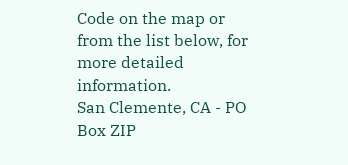Code on the map or from the list below, for more detailed information.
San Clemente, CA - PO Box ZIP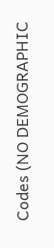Codes (NO DEMOGRAPHIC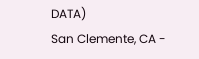DATA)
San Clemente, CA -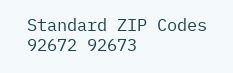Standard ZIP Codes
92672 92673